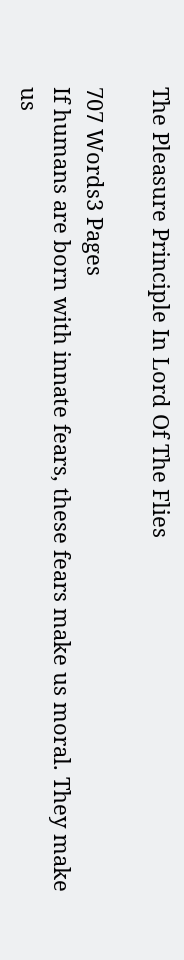The Pleasure Principle In Lord Of The Flies

707 Words3 Pages
If humans are born with innate fears, these fears make us moral. They make us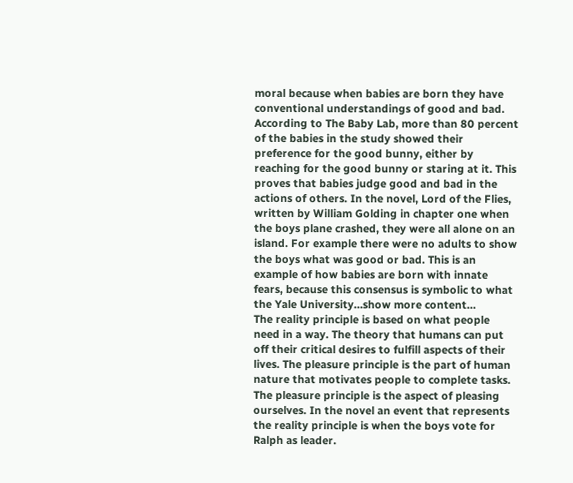moral because when babies are born they have conventional understandings of good and bad. According to The Baby Lab, more than 80 percent of the babies in the study showed their preference for the good bunny, either by reaching for the good bunny or staring at it. This proves that babies judge good and bad in the actions of others. In the novel, Lord of the Flies, written by William Golding in chapter one when the boys plane crashed, they were all alone on an island. For example there were no adults to show the boys what was good or bad. This is an example of how babies are born with innate fears, because this consensus is symbolic to what the Yale University…show more content…
The reality principle is based on what people need in a way. The theory that humans can put off their critical desires to fulfill aspects of their lives. The pleasure principle is the part of human nature that motivates people to complete tasks. The pleasure principle is the aspect of pleasing ourselves. In the novel an event that represents the reality principle is when the boys vote for Ralph as leader.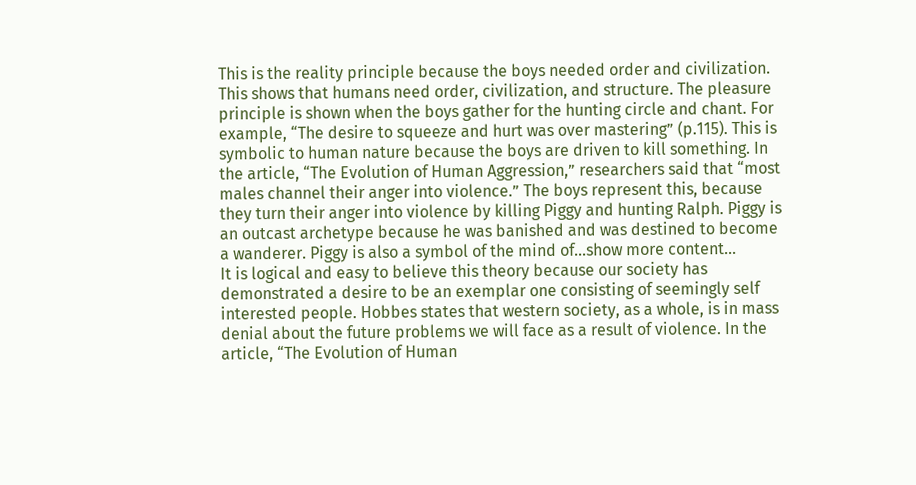This is the reality principle because the boys needed order and civilization. This shows that humans need order, civilization, and structure. The pleasure principle is shown when the boys gather for the hunting circle and chant. For example, “The desire to squeeze and hurt was over mastering” (p.115). This is symbolic to human nature because the boys are driven to kill something. In the article, “The Evolution of Human Aggression,” researchers said that “most males channel their anger into violence.” The boys represent this, because they turn their anger into violence by killing Piggy and hunting Ralph. Piggy is an outcast archetype because he was banished and was destined to become a wanderer. Piggy is also a symbol of the mind of…show more content…
It is logical and easy to believe this theory because our society has demonstrated a desire to be an exemplar one consisting of seemingly self interested people. Hobbes states that western society, as a whole, is in mass denial about the future problems we will face as a result of violence. In the article, “The Evolution of Human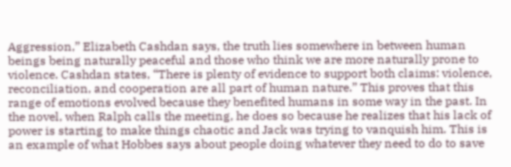Aggression,” Elizabeth Cashdan says, the truth lies somewhere in between human beings being naturally peaceful and those who think we are more naturally prone to violence. Cashdan states, “There is plenty of evidence to support both claims: violence, reconciliation, and cooperation are all part of human nature.” This proves that this range of emotions evolved because they benefited humans in some way in the past. In the novel, when Ralph calls the meeting, he does so because he realizes that his lack of power is starting to make things chaotic and Jack was trying to vanquish him. This is an example of what Hobbes says about people doing whatever they need to do to save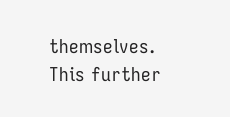themselves. This further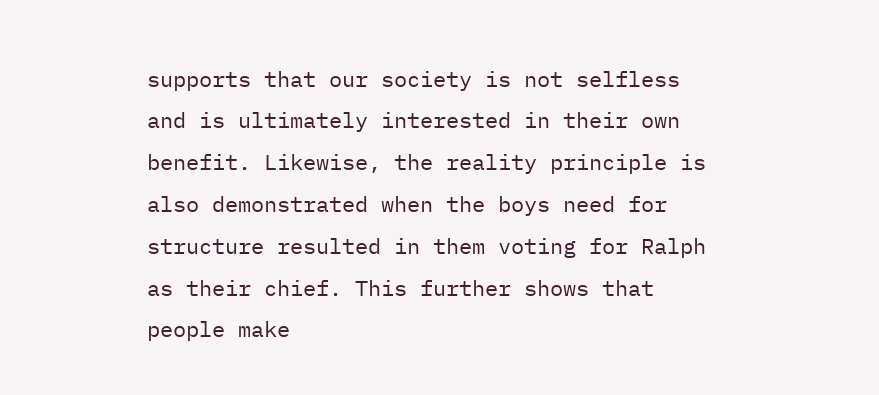supports that our society is not selfless and is ultimately interested in their own benefit. Likewise, the reality principle is also demonstrated when the boys need for structure resulted in them voting for Ralph as their chief. This further shows that people make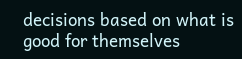decisions based on what is good for themselves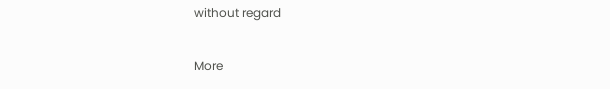without regard

More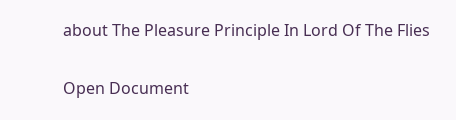about The Pleasure Principle In Lord Of The Flies

Open Document